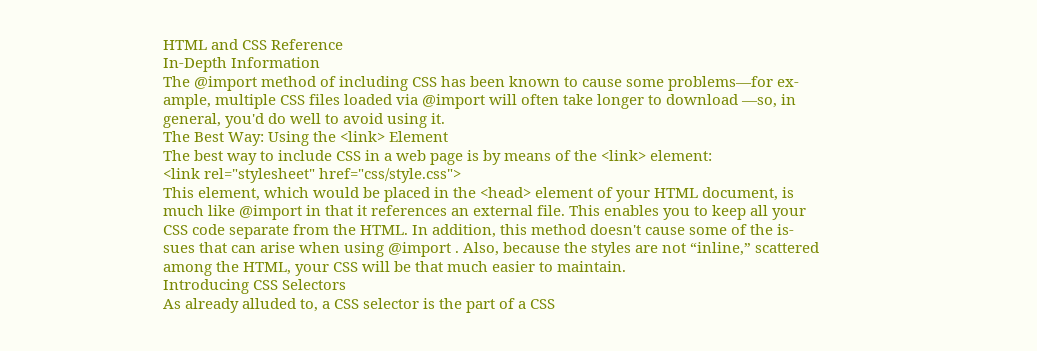HTML and CSS Reference
In-Depth Information
The @import method of including CSS has been known to cause some problems—for ex-
ample, multiple CSS files loaded via @import will often take longer to download —so, in
general, you'd do well to avoid using it.
The Best Way: Using the <link> Element
The best way to include CSS in a web page is by means of the <link> element:
<link rel="stylesheet" href="css/style.css">
This element, which would be placed in the <head> element of your HTML document, is
much like @import in that it references an external file. This enables you to keep all your
CSS code separate from the HTML. In addition, this method doesn't cause some of the is-
sues that can arise when using @import . Also, because the styles are not “inline,” scattered
among the HTML, your CSS will be that much easier to maintain.
Introducing CSS Selectors
As already alluded to, a CSS selector is the part of a CSS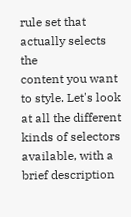rule set that actually selects the
content you want to style. Let's look at all the different kinds of selectors available, with a
brief description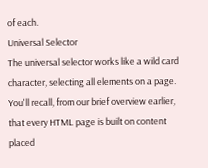of each.
Universal Selector
The universal selector works like a wild card character, selecting all elements on a page.
You'll recall, from our brief overview earlier, that every HTML page is built on content
placed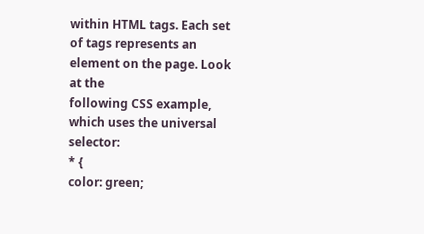within HTML tags. Each set of tags represents an element on the page. Look at the
following CSS example, which uses the universal selector:
* {
color: green;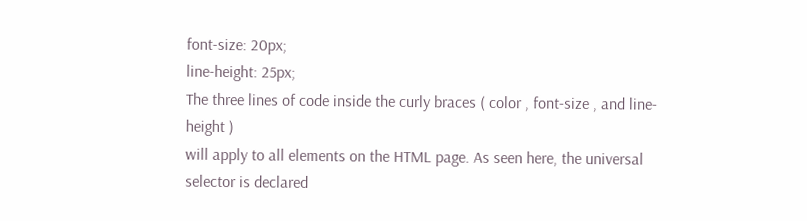font-size: 20px;
line-height: 25px;
The three lines of code inside the curly braces ( color , font-size , and line-height )
will apply to all elements on the HTML page. As seen here, the universal selector is declared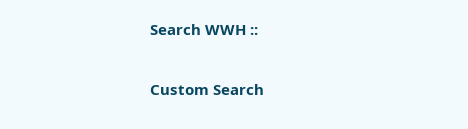Search WWH ::

Custom Search